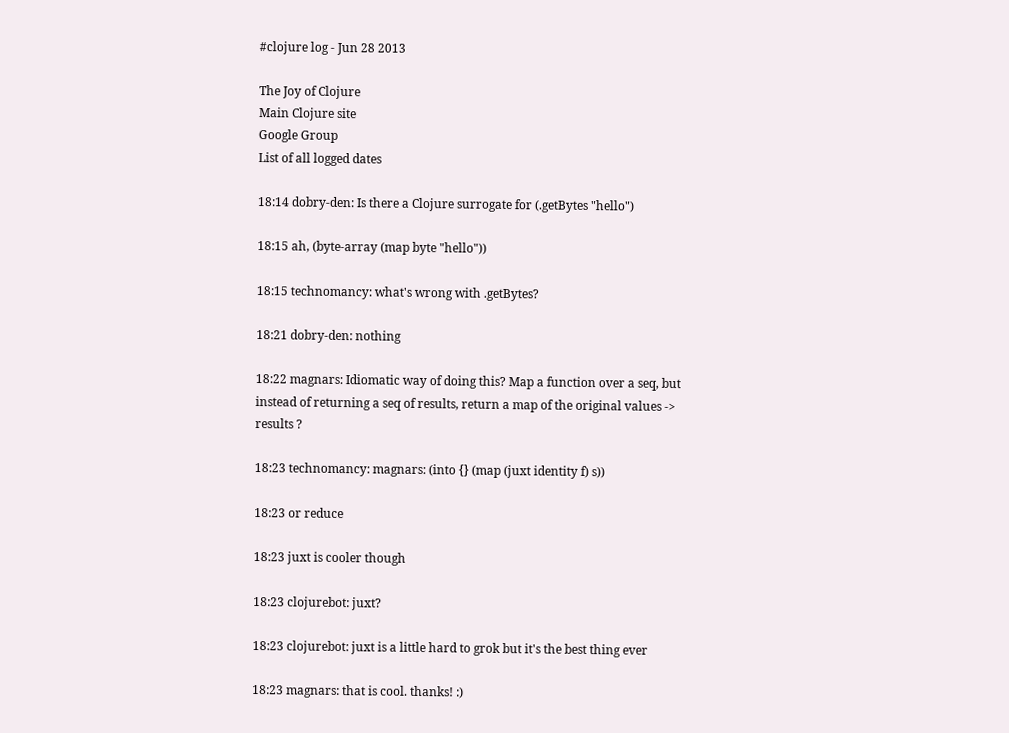#clojure log - Jun 28 2013

The Joy of Clojure
Main Clojure site
Google Group
List of all logged dates

18:14 dobry-den: Is there a Clojure surrogate for (.getBytes "hello")

18:15 ah, (byte-array (map byte "hello"))

18:15 technomancy: what's wrong with .getBytes?

18:21 dobry-den: nothing

18:22 magnars: Idiomatic way of doing this? Map a function over a seq, but instead of returning a seq of results, return a map of the original values -> results ?

18:23 technomancy: magnars: (into {} (map (juxt identity f) s))

18:23 or reduce

18:23 juxt is cooler though

18:23 clojurebot: juxt?

18:23 clojurebot: juxt is a little hard to grok but it's the best thing ever

18:23 magnars: that is cool. thanks! :)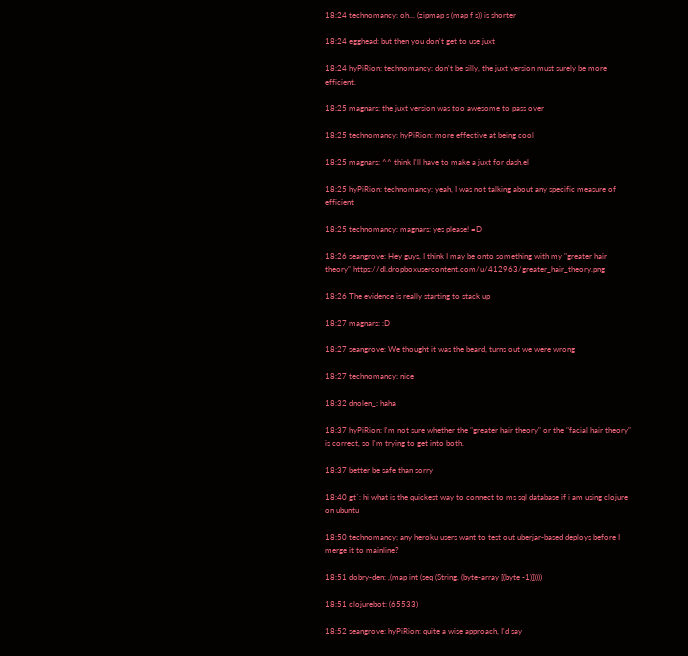18:24 technomancy: oh... (zipmap s (map f s)) is shorter

18:24 egghead: but then you don't get to use juxt

18:24 hyPiRion: technomancy: don't be silly, the juxt version must surely be more efficient.

18:25 magnars: the juxt version was too awesome to pass over

18:25 technomancy: hyPiRion: more effective at being cool

18:25 magnars: ^^ think I'll have to make a juxt for dash.el

18:25 hyPiRion: technomancy: yeah, I was not talking about any specific measure of efficient

18:25 technomancy: magnars: yes please! =D

18:26 seangrove: Hey guys, I think I may be onto something with my "greater hair theory" https://dl.dropboxusercontent.com/u/412963/greater_hair_theory.png

18:26 The evidence is really starting to stack up

18:27 magnars: :D

18:27 seangrove: We thought it was the beard, turns out we were wrong

18:27 technomancy: nice

18:32 dnolen_: haha

18:37 hyPiRion: I'm not sure whether the "greater hair theory" or the "facial hair theory" is correct, so I'm trying to get into both.

18:37 better be safe than sorry

18:40 gt`: hi what is the quickest way to connect to ms sql database if i am using clojure on ubuntu

18:50 technomancy: any heroku users want to test out uberjar-based deploys before I merge it to mainline?

18:51 dobry-den: ,(map int (seq (String. (byte-array [(byte -1)]))))

18:51 clojurebot: (65533)

18:52 seangrove: hyPiRion: quite a wise approach, I'd say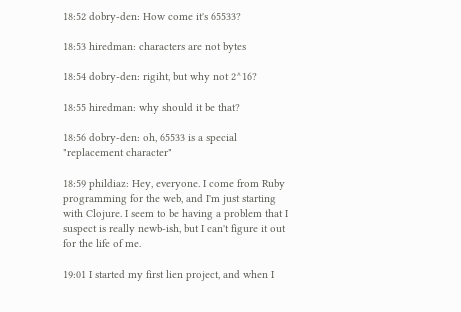18:52 dobry-den: How come it's 65533?

18:53 hiredman: characters are not bytes

18:54 dobry-den: rigiht, but why not 2^16?

18:55 hiredman: why should it be that?

18:56 dobry-den: oh, 65533 is a special "replacement character"

18:59 phildiaz: Hey, everyone. I come from Ruby programming for the web, and I'm just starting with Clojure. I seem to be having a problem that I suspect is really newb-ish, but I can't figure it out for the life of me.

19:01 I started my first lien project, and when I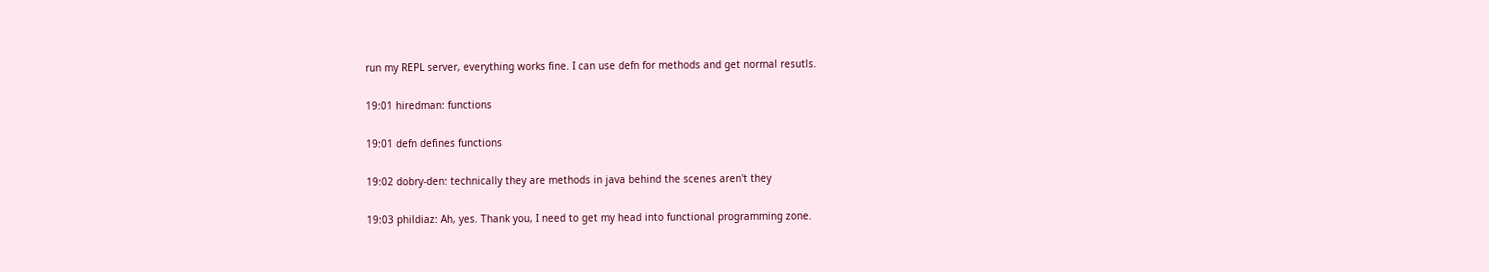run my REPL server, everything works fine. I can use defn for methods and get normal resutls.

19:01 hiredman: functions

19:01 defn defines functions

19:02 dobry-den: technically they are methods in java behind the scenes aren't they

19:03 phildiaz: Ah, yes. Thank you, I need to get my head into functional programming zone.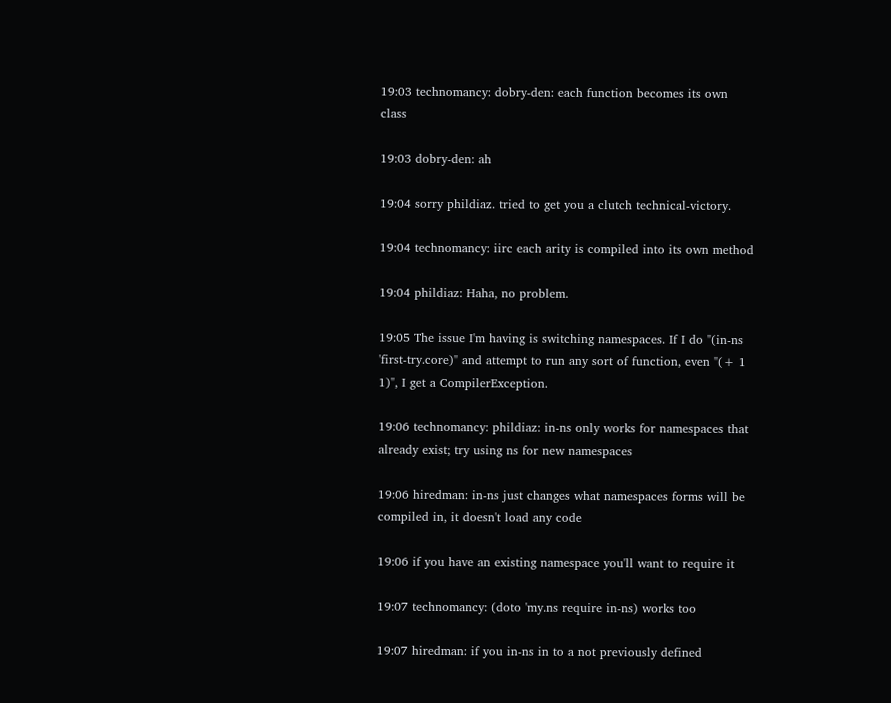19:03 technomancy: dobry-den: each function becomes its own class

19:03 dobry-den: ah

19:04 sorry phildiaz. tried to get you a clutch technical-victory.

19:04 technomancy: iirc each arity is compiled into its own method

19:04 phildiaz: Haha, no problem.

19:05 The issue I'm having is switching namespaces. If I do "(in-ns 'first-try.core)" and attempt to run any sort of function, even "(+ 1 1)", I get a CompilerException.

19:06 technomancy: phildiaz: in-ns only works for namespaces that already exist; try using ns for new namespaces

19:06 hiredman: in-ns just changes what namespaces forms will be compiled in, it doesn't load any code

19:06 if you have an existing namespace you'll want to require it

19:07 technomancy: (doto 'my.ns require in-ns) works too

19:07 hiredman: if you in-ns in to a not previously defined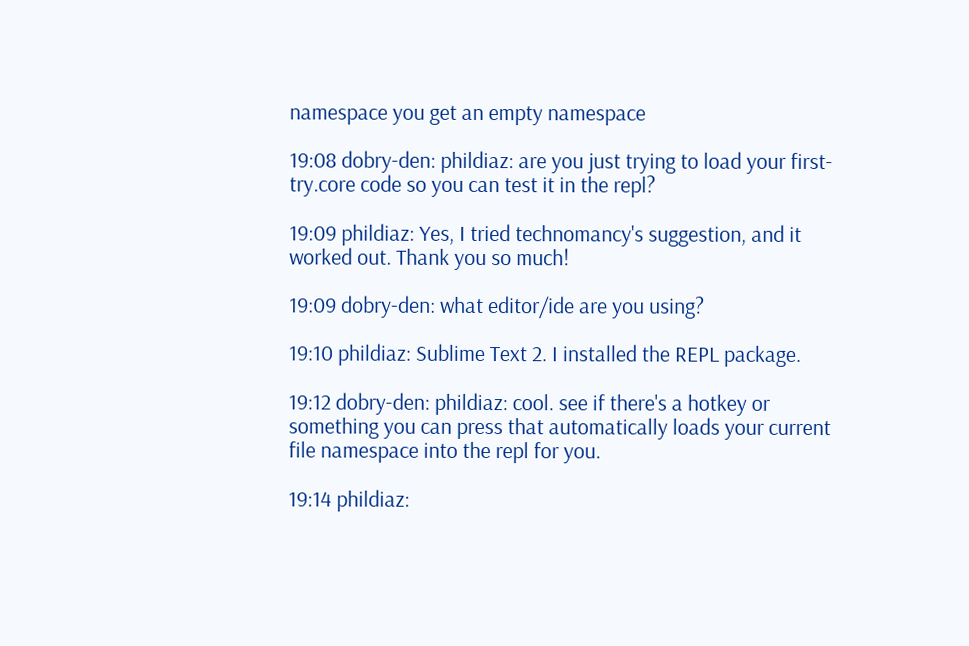namespace you get an empty namespace

19:08 dobry-den: phildiaz: are you just trying to load your first-try.core code so you can test it in the repl?

19:09 phildiaz: Yes, I tried technomancy's suggestion, and it worked out. Thank you so much!

19:09 dobry-den: what editor/ide are you using?

19:10 phildiaz: Sublime Text 2. I installed the REPL package.

19:12 dobry-den: phildiaz: cool. see if there's a hotkey or something you can press that automatically loads your current file namespace into the repl for you.

19:14 phildiaz: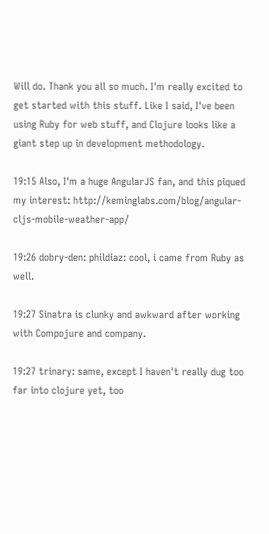Will do. Thank you all so much. I'm really excited to get started with this stuff. Like I said, I've been using Ruby for web stuff, and Clojure looks like a giant step up in development methodology.

19:15 Also, I'm a huge AngularJS fan, and this piqued my interest: http://keminglabs.com/blog/angular-cljs-mobile-weather-app/

19:26 dobry-den: phildiaz: cool, i came from Ruby as well.

19:27 Sinatra is clunky and awkward after working with Compojure and company.

19:27 trinary: same, except I haven't really dug too far into clojure yet, too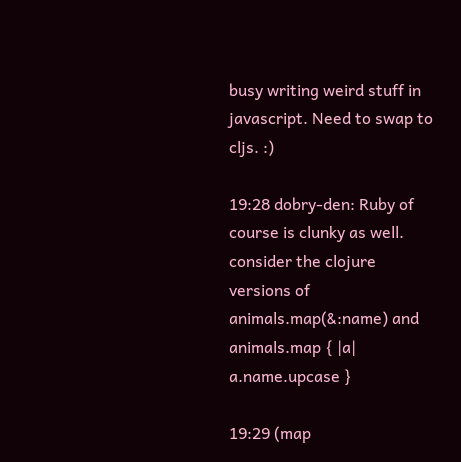busy writing weird stuff in javascript. Need to swap to cljs. :)

19:28 dobry-den: Ruby of course is clunky as well. consider the clojure versions of animals.map(&:name) and animals.map { |a| a.name.upcase }

19:29 (map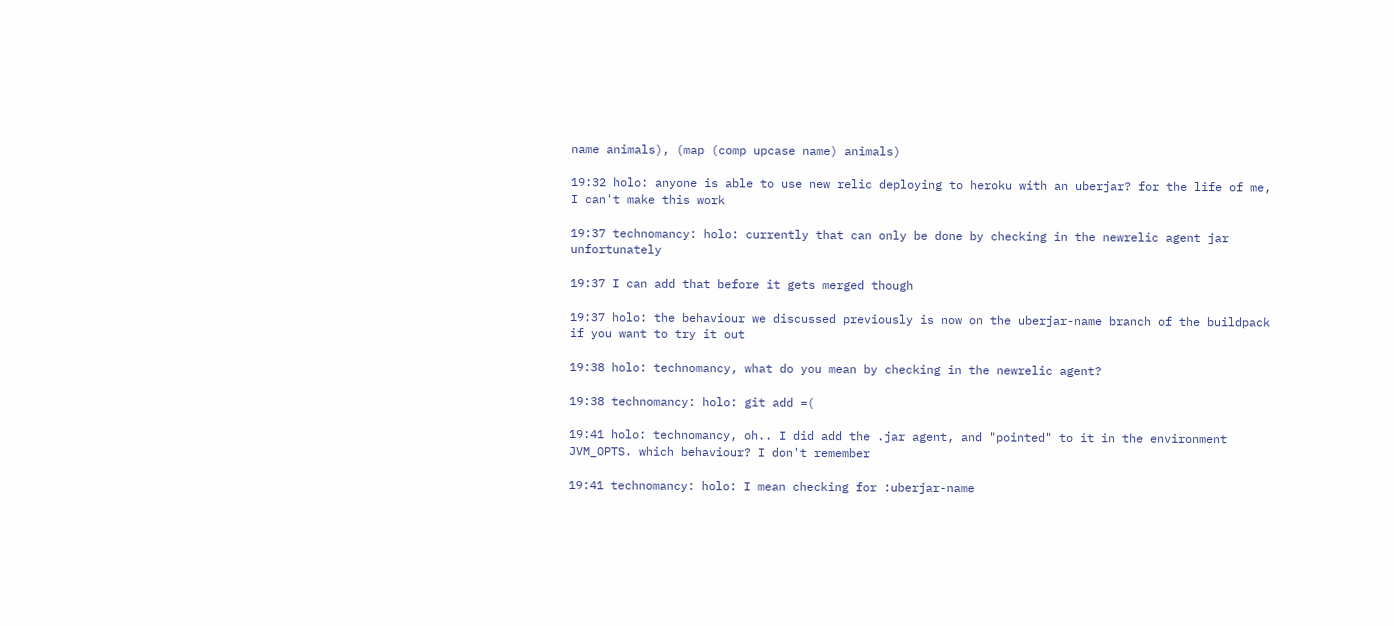name animals), (map (comp upcase name) animals)

19:32 holo: anyone is able to use new relic deploying to heroku with an uberjar? for the life of me, I can't make this work

19:37 technomancy: holo: currently that can only be done by checking in the newrelic agent jar unfortunately

19:37 I can add that before it gets merged though

19:37 holo: the behaviour we discussed previously is now on the uberjar-name branch of the buildpack if you want to try it out

19:38 holo: technomancy, what do you mean by checking in the newrelic agent?

19:38 technomancy: holo: git add =(

19:41 holo: technomancy, oh.. I did add the .jar agent, and "pointed" to it in the environment JVM_OPTS. which behaviour? I don't remember

19:41 technomancy: holo: I mean checking for :uberjar-name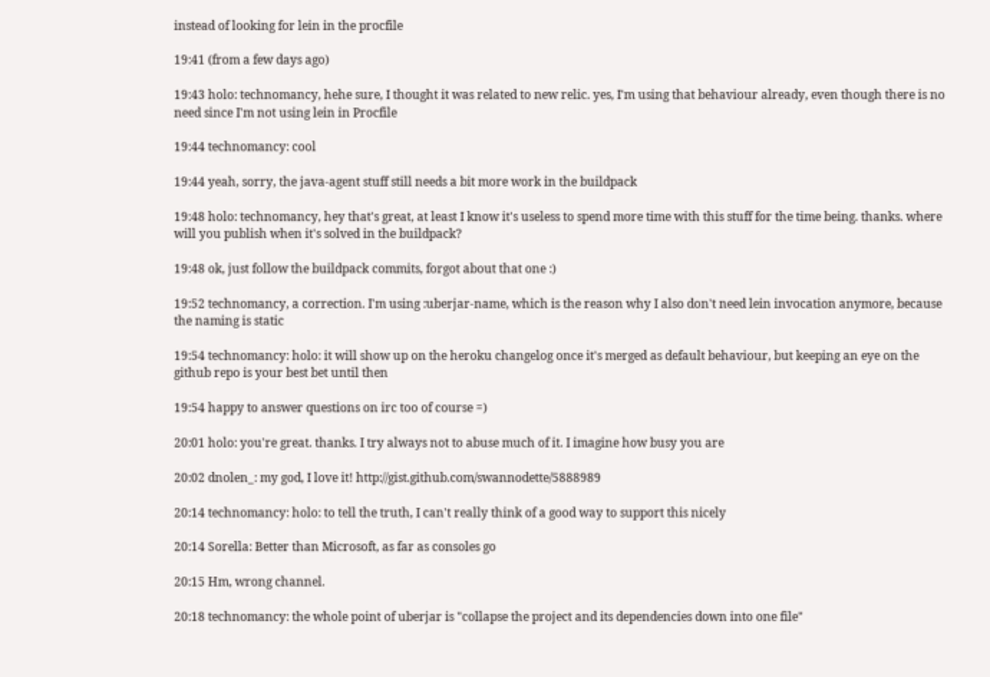instead of looking for lein in the procfile

19:41 (from a few days ago)

19:43 holo: technomancy, hehe sure, I thought it was related to new relic. yes, I'm using that behaviour already, even though there is no need since I'm not using lein in Procfile

19:44 technomancy: cool

19:44 yeah, sorry, the java-agent stuff still needs a bit more work in the buildpack

19:48 holo: technomancy, hey that's great, at least I know it's useless to spend more time with this stuff for the time being. thanks. where will you publish when it's solved in the buildpack?

19:48 ok, just follow the buildpack commits, forgot about that one :)

19:52 technomancy, a correction. I'm using :uberjar-name, which is the reason why I also don't need lein invocation anymore, because the naming is static

19:54 technomancy: holo: it will show up on the heroku changelog once it's merged as default behaviour, but keeping an eye on the github repo is your best bet until then

19:54 happy to answer questions on irc too of course =)

20:01 holo: you're great. thanks. I try always not to abuse much of it. I imagine how busy you are

20:02 dnolen_: my god, I love it! http://gist.github.com/swannodette/5888989

20:14 technomancy: holo: to tell the truth, I can't really think of a good way to support this nicely

20:14 Sorella: Better than Microsoft, as far as consoles go

20:15 Hm, wrong channel.

20:18 technomancy: the whole point of uberjar is "collapse the project and its dependencies down into one file"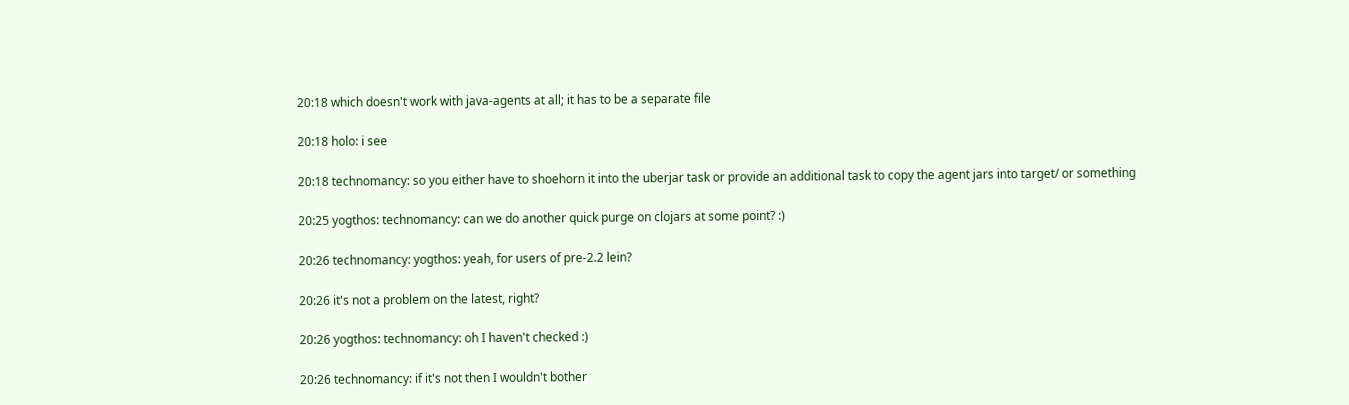20:18 which doesn't work with java-agents at all; it has to be a separate file

20:18 holo: i see

20:18 technomancy: so you either have to shoehorn it into the uberjar task or provide an additional task to copy the agent jars into target/ or something

20:25 yogthos: technomancy: can we do another quick purge on clojars at some point? :)

20:26 technomancy: yogthos: yeah, for users of pre-2.2 lein?

20:26 it's not a problem on the latest, right?

20:26 yogthos: technomancy: oh I haven't checked :)

20:26 technomancy: if it's not then I wouldn't bother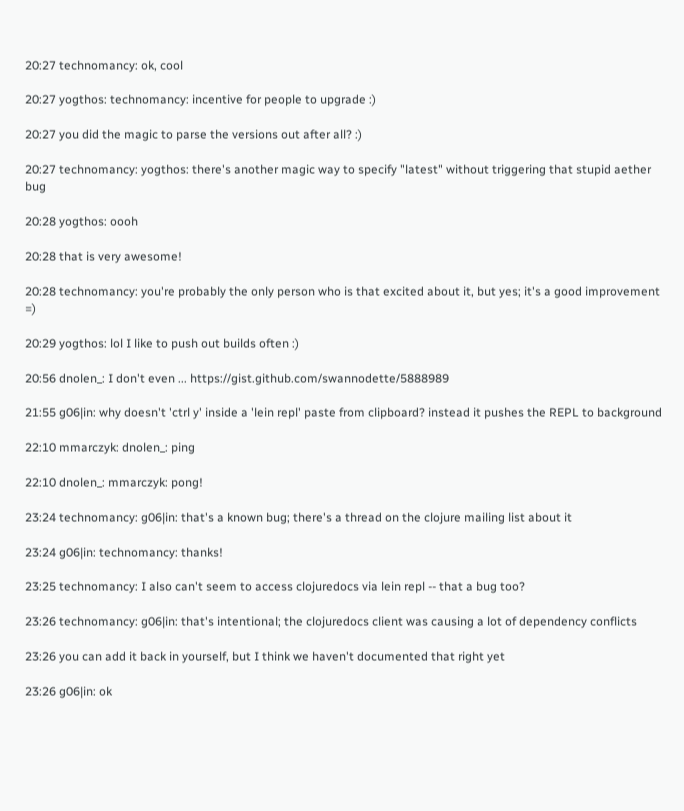20:27 technomancy: ok, cool

20:27 yogthos: technomancy: incentive for people to upgrade :)

20:27 you did the magic to parse the versions out after all? :)

20:27 technomancy: yogthos: there's another magic way to specify "latest" without triggering that stupid aether bug

20:28 yogthos: oooh

20:28 that is very awesome!

20:28 technomancy: you're probably the only person who is that excited about it, but yes; it's a good improvement =)

20:29 yogthos: lol I like to push out builds often :)

20:56 dnolen_: I don't even ... https://gist.github.com/swannodette/5888989

21:55 g06|in: why doesn't 'ctrl y' inside a 'lein repl' paste from clipboard? instead it pushes the REPL to background

22:10 mmarczyk: dnolen_: ping

22:10 dnolen_: mmarczyk: pong!

23:24 technomancy: g06|in: that's a known bug; there's a thread on the clojure mailing list about it

23:24 g06|in: technomancy: thanks!

23:25 technomancy: I also can't seem to access clojuredocs via lein repl -- that a bug too?

23:26 technomancy: g06|in: that's intentional; the clojuredocs client was causing a lot of dependency conflicts

23:26 you can add it back in yourself, but I think we haven't documented that right yet

23:26 g06|in: ok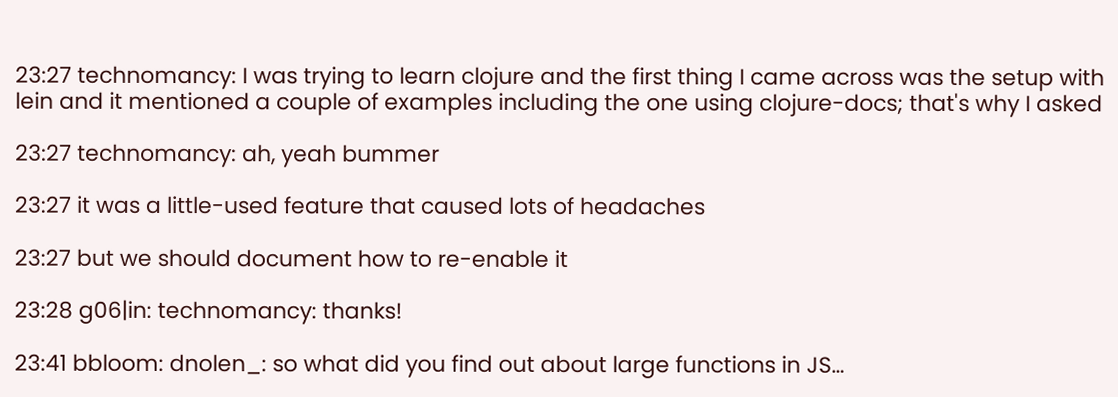23:27 technomancy: I was trying to learn clojure and the first thing I came across was the setup with lein and it mentioned a couple of examples including the one using clojure-docs; that's why I asked

23:27 technomancy: ah, yeah bummer

23:27 it was a little-used feature that caused lots of headaches

23:27 but we should document how to re-enable it

23:28 g06|in: technomancy: thanks!

23:41 bbloom: dnolen_: so what did you find out about large functions in JS…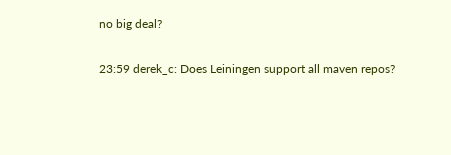no big deal?

23:59 derek_c: Does Leiningen support all maven repos?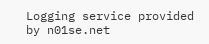Logging service provided by n01se.net